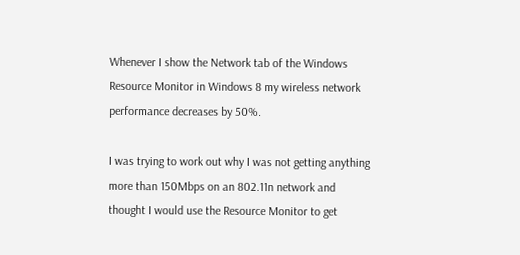Whenever I show the Network tab of the Windows Resource Monitor in Windows 8 my wireless network performance decreases by 50%.

I was trying to work out why I was not getting anything more than 150Mbps on an 802.11n network and thought I would use the Resource Monitor to get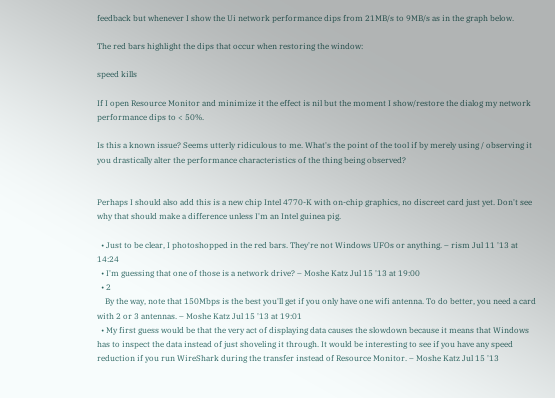feedback but whenever I show the Ui network performance dips from 21MB/s to 9MB/s as in the graph below.

The red bars highlight the dips that occur when restoring the window:

speed kills

If I open Resource Monitor and minimize it the effect is nil but the moment I show/restore the dialog my network performance dips to < 50%.

Is this a known issue? Seems utterly ridiculous to me. What's the point of the tool if by merely using / observing it you drastically alter the performance characteristics of the thing being observed?


Perhaps I should also add this is a new chip Intel 4770-K with on-chip graphics, no discreet card just yet. Don't see why that should make a difference unless I'm an Intel guinea pig.

  • Just to be clear, I photoshopped in the red bars. They're not Windows UFOs or anything. – rism Jul 11 '13 at 14:24
  • I'm guessing that one of those is a network drive? – Moshe Katz Jul 15 '13 at 19:00
  • 2
    By the way, note that 150Mbps is the best you'll get if you only have one wifi antenna. To do better, you need a card with 2 or 3 antennas. – Moshe Katz Jul 15 '13 at 19:01
  • My first guess would be that the very act of displaying data causes the slowdown because it means that Windows has to inspect the data instead of just shoveling it through. It would be interesting to see if you have any speed reduction if you run WireShark during the transfer instead of Resource Monitor. – Moshe Katz Jul 15 '13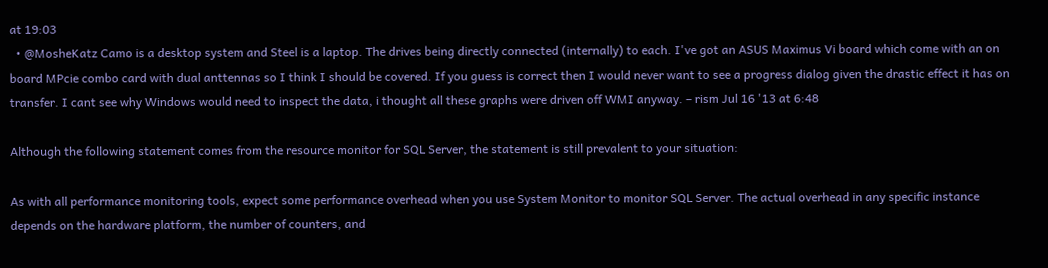at 19:03
  • @MosheKatz Camo is a desktop system and Steel is a laptop. The drives being directly connected (internally) to each. I've got an ASUS Maximus Vi board which come with an on board MPcie combo card with dual anttennas so I think I should be covered. If you guess is correct then I would never want to see a progress dialog given the drastic effect it has on transfer. I cant see why Windows would need to inspect the data, i thought all these graphs were driven off WMI anyway. – rism Jul 16 '13 at 6:48

Although the following statement comes from the resource monitor for SQL Server, the statement is still prevalent to your situation:

As with all performance monitoring tools, expect some performance overhead when you use System Monitor to monitor SQL Server. The actual overhead in any specific instance depends on the hardware platform, the number of counters, and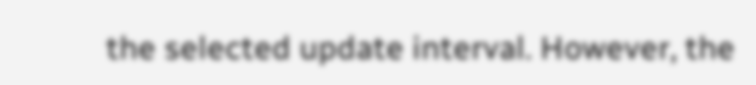the selected update interval. However, the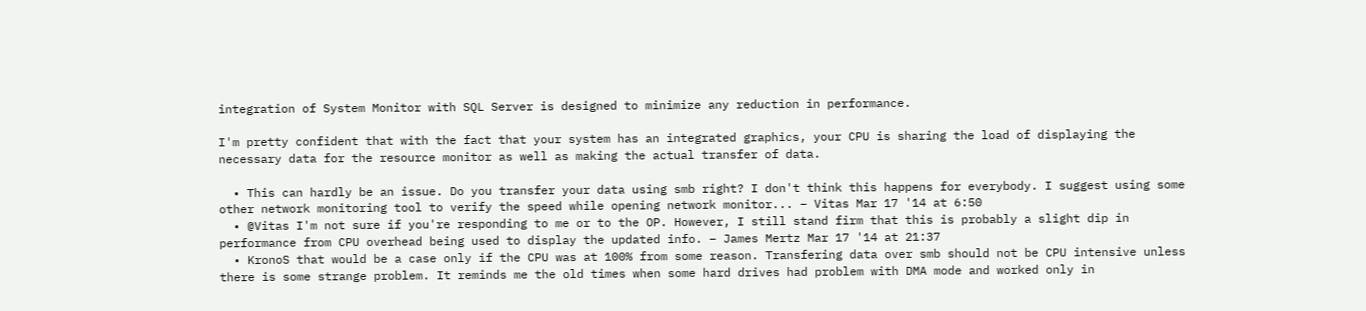integration of System Monitor with SQL Server is designed to minimize any reduction in performance.

I'm pretty confident that with the fact that your system has an integrated graphics, your CPU is sharing the load of displaying the necessary data for the resource monitor as well as making the actual transfer of data.

  • This can hardly be an issue. Do you transfer your data using smb right? I don't think this happens for everybody. I suggest using some other network monitoring tool to verify the speed while opening network monitor... – Vitas Mar 17 '14 at 6:50
  • @Vitas I'm not sure if you're responding to me or to the OP. However, I still stand firm that this is probably a slight dip in performance from CPU overhead being used to display the updated info. – James Mertz Mar 17 '14 at 21:37
  • KronoS that would be a case only if the CPU was at 100% from some reason. Transfering data over smb should not be CPU intensive unless there is some strange problem. It reminds me the old times when some hard drives had problem with DMA mode and worked only in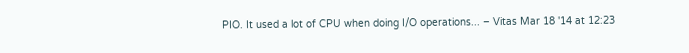PIO. It used a lot of CPU when doing I/O operations... – Vitas Mar 18 '14 at 12:23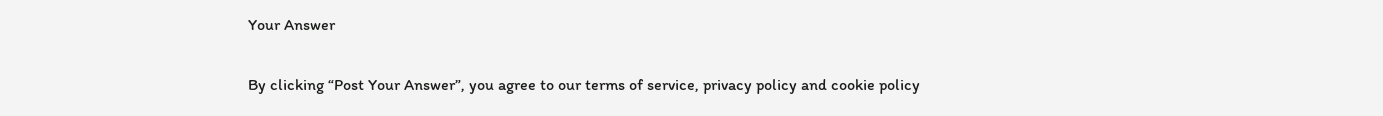Your Answer

By clicking “Post Your Answer”, you agree to our terms of service, privacy policy and cookie policy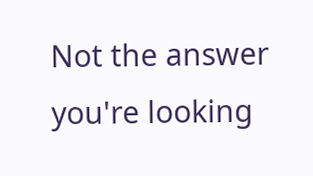Not the answer you're looking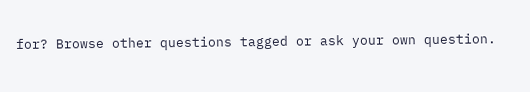for? Browse other questions tagged or ask your own question.